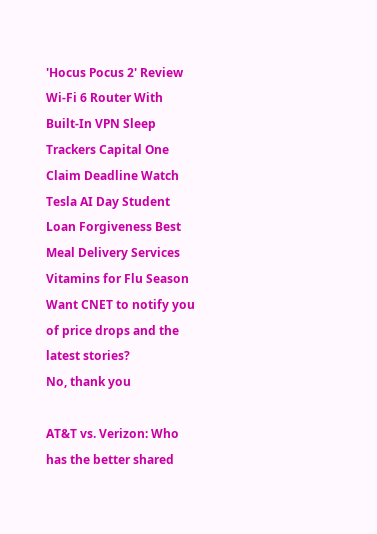'Hocus Pocus 2' Review Wi-Fi 6 Router With Built-In VPN Sleep Trackers Capital One Claim Deadline Watch Tesla AI Day Student Loan Forgiveness Best Meal Delivery Services Vitamins for Flu Season
Want CNET to notify you of price drops and the latest stories?
No, thank you

AT&T vs. Verizon: Who has the better shared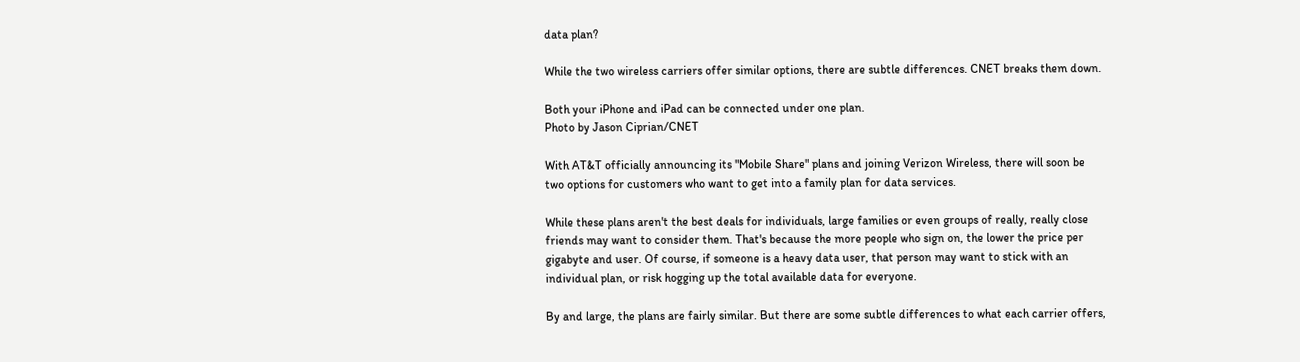data plan?

While the two wireless carriers offer similar options, there are subtle differences. CNET breaks them down.

Both your iPhone and iPad can be connected under one plan.
Photo by Jason Ciprian/CNET

With AT&T officially announcing its "Mobile Share" plans and joining Verizon Wireless, there will soon be two options for customers who want to get into a family plan for data services.

While these plans aren't the best deals for individuals, large families or even groups of really, really close friends may want to consider them. That's because the more people who sign on, the lower the price per gigabyte and user. Of course, if someone is a heavy data user, that person may want to stick with an individual plan, or risk hogging up the total available data for everyone.

By and large, the plans are fairly similar. But there are some subtle differences to what each carrier offers,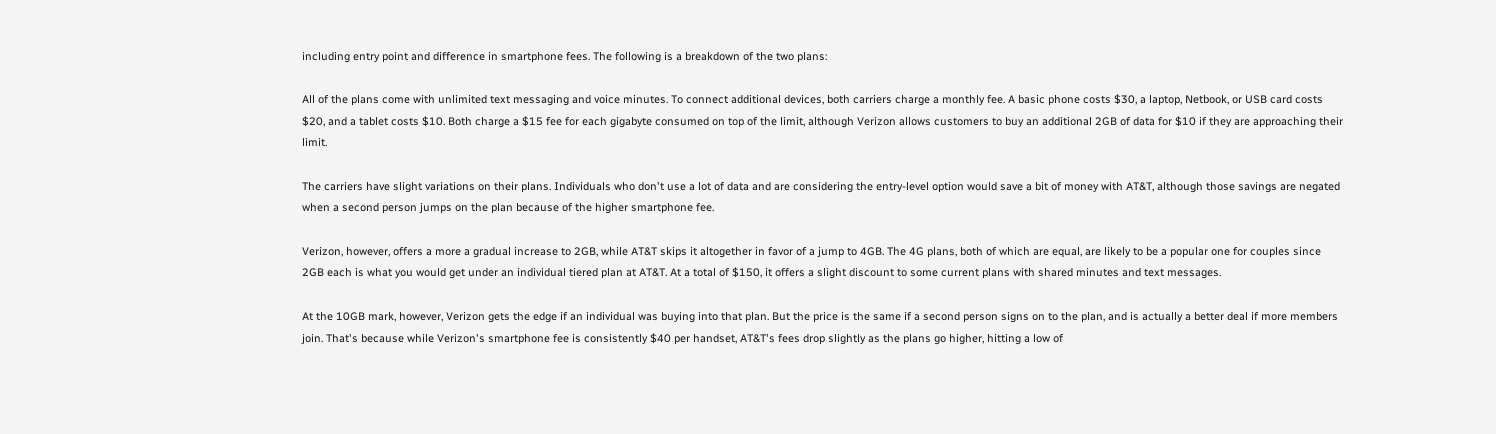including entry point and difference in smartphone fees. The following is a breakdown of the two plans:

All of the plans come with unlimited text messaging and voice minutes. To connect additional devices, both carriers charge a monthly fee. A basic phone costs $30, a laptop, Netbook, or USB card costs $20, and a tablet costs $10. Both charge a $15 fee for each gigabyte consumed on top of the limit, although Verizon allows customers to buy an additional 2GB of data for $10 if they are approaching their limit.

The carriers have slight variations on their plans. Individuals who don't use a lot of data and are considering the entry-level option would save a bit of money with AT&T, although those savings are negated when a second person jumps on the plan because of the higher smartphone fee.

Verizon, however, offers a more a gradual increase to 2GB, while AT&T skips it altogether in favor of a jump to 4GB. The 4G plans, both of which are equal, are likely to be a popular one for couples since 2GB each is what you would get under an individual tiered plan at AT&T. At a total of $150, it offers a slight discount to some current plans with shared minutes and text messages.

At the 10GB mark, however, Verizon gets the edge if an individual was buying into that plan. But the price is the same if a second person signs on to the plan, and is actually a better deal if more members join. That's because while Verizon's smartphone fee is consistently $40 per handset, AT&T's fees drop slightly as the plans go higher, hitting a low of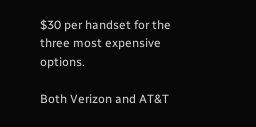$30 per handset for the three most expensive options.

Both Verizon and AT&T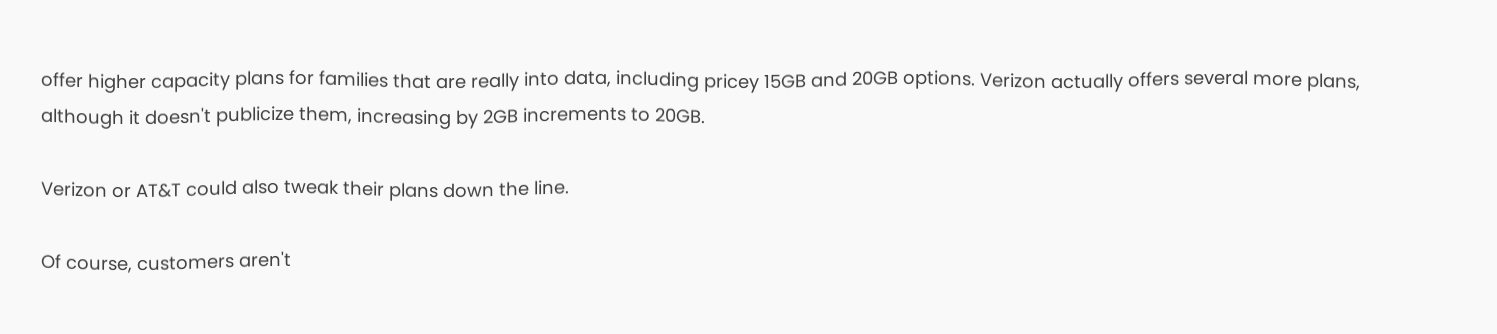offer higher capacity plans for families that are really into data, including pricey 15GB and 20GB options. Verizon actually offers several more plans, although it doesn't publicize them, increasing by 2GB increments to 20GB.

Verizon or AT&T could also tweak their plans down the line.

Of course, customers aren't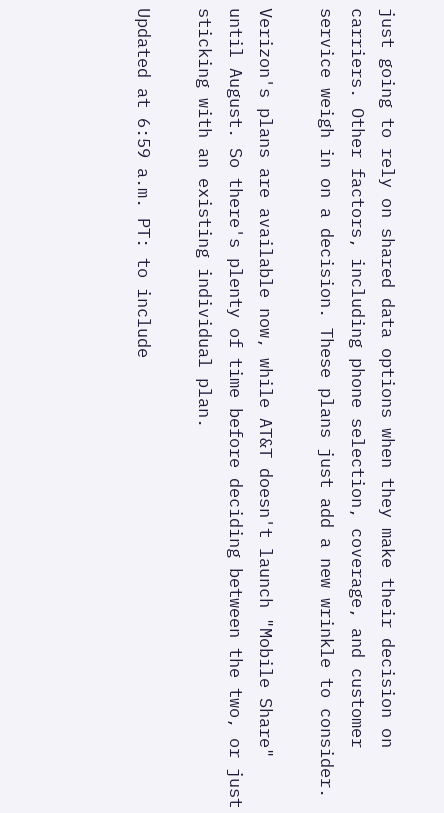just going to rely on shared data options when they make their decision on carriers. Other factors, including phone selection, coverage, and customer service weigh in on a decision. These plans just add a new wrinkle to consider.

Verizon's plans are available now, while AT&T doesn't launch "Mobile Share" until August. So there's plenty of time before deciding between the two, or just sticking with an existing individual plan.

Updated at 6:59 a.m. PT: to include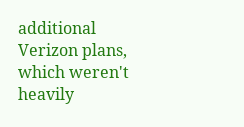additional Verizon plans, which weren't heavily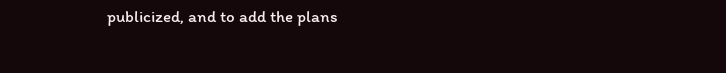publicized, and to add the plans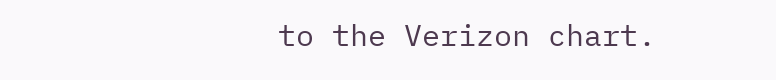to the Verizon chart.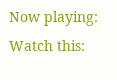Now playing: Watch this: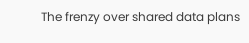The frenzy over shared data plans